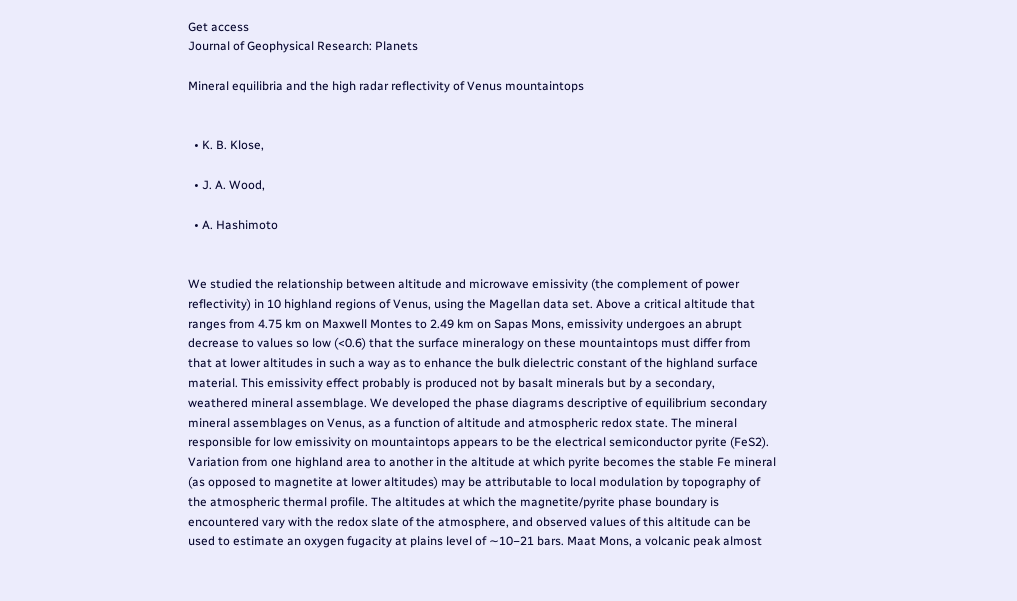Get access
Journal of Geophysical Research: Planets

Mineral equilibria and the high radar reflectivity of Venus mountaintops


  • K. B. Klose,

  • J. A. Wood,

  • A. Hashimoto


We studied the relationship between altitude and microwave emissivity (the complement of power reflectivity) in 10 highland regions of Venus, using the Magellan data set. Above a critical altitude that ranges from 4.75 km on Maxwell Montes to 2.49 km on Sapas Mons, emissivity undergoes an abrupt decrease to values so low (<0.6) that the surface mineralogy on these mountaintops must differ from that at lower altitudes in such a way as to enhance the bulk dielectric constant of the highland surface material. This emissivity effect probably is produced not by basalt minerals but by a secondary, weathered mineral assemblage. We developed the phase diagrams descriptive of equilibrium secondary mineral assemblages on Venus, as a function of altitude and atmospheric redox state. The mineral responsible for low emissivity on mountaintops appears to be the electrical semiconductor pyrite (FeS2). Variation from one highland area to another in the altitude at which pyrite becomes the stable Fe mineral (as opposed to magnetite at lower altitudes) may be attributable to local modulation by topography of the atmospheric thermal profile. The altitudes at which the magnetite/pyrite phase boundary is encountered vary with the redox slate of the atmosphere, and observed values of this altitude can be used to estimate an oxygen fugacity at plains level of ∼10−21 bars. Maat Mons, a volcanic peak almost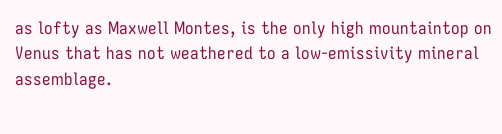as lofty as Maxwell Montes, is the only high mountaintop on Venus that has not weathered to a low-emissivity mineral assemblage.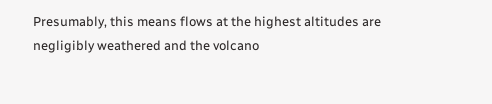Presumably, this means flows at the highest altitudes are negligibly weathered and the volcano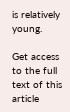is relatively young.

Get access to the full text of this article